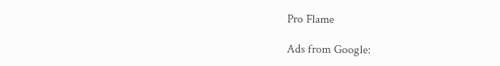Pro Flame

Ads from Google: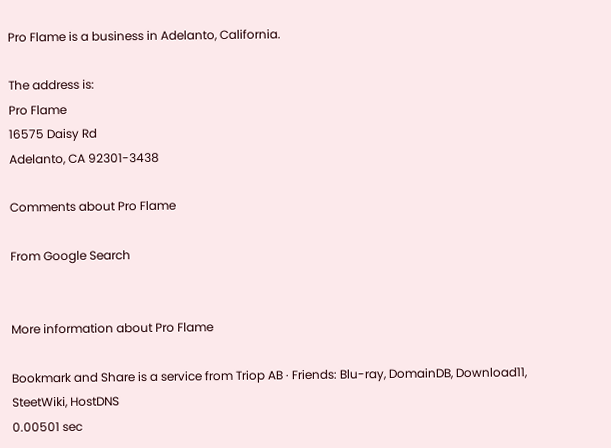Pro Flame is a business in Adelanto, California.

The address is:
Pro Flame
16575 Daisy Rd
Adelanto, CA 92301-3438

Comments about Pro Flame

From Google Search


More information about Pro Flame

Bookmark and Share is a service from Triop AB · Friends: Blu-ray, DomainDB, Download11, SteetWiki, HostDNS
0.00501 sec